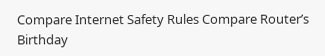Compare Internet Safety Rules Compare Router’s Birthday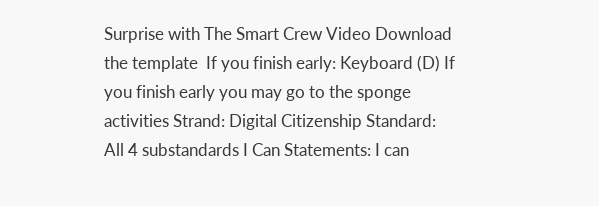Surprise with The Smart Crew Video Download the template  If you finish early: Keyboard (D) If you finish early you may go to the sponge activities Strand: Digital Citizenship Standard: All 4 substandards I Can Statements: I can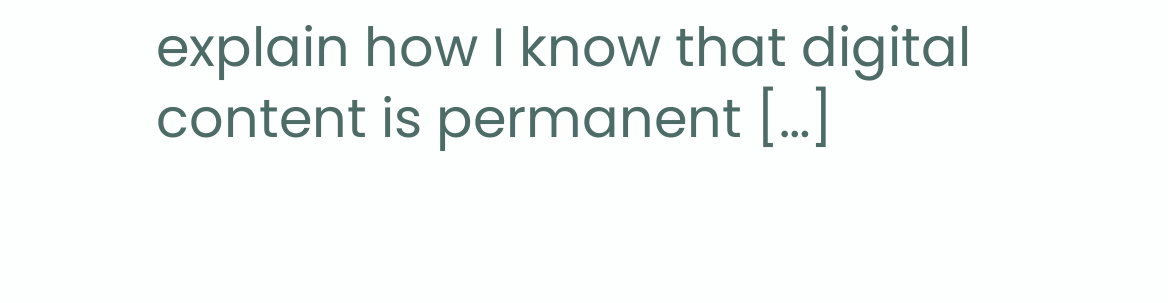explain how I know that digital content is permanent […]